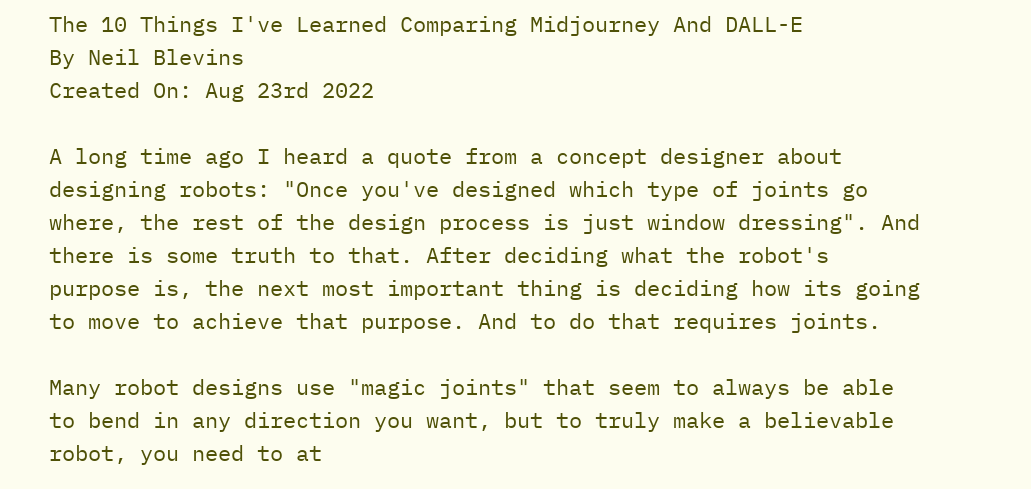The 10 Things I've Learned Comparing Midjourney And DALL-E
By Neil Blevins
Created On: Aug 23rd 2022

A long time ago I heard a quote from a concept designer about designing robots: "Once you've designed which type of joints go where, the rest of the design process is just window dressing". And there is some truth to that. After deciding what the robot's purpose is, the next most important thing is deciding how its going to move to achieve that purpose. And to do that requires joints.

Many robot designs use "magic joints" that seem to always be able to bend in any direction you want, but to truly make a believable robot, you need to at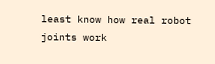least know how real robot joints work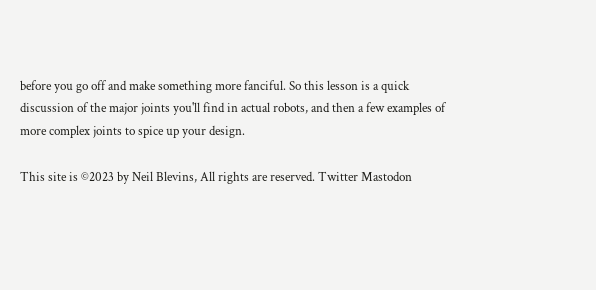before you go off and make something more fanciful. So this lesson is a quick discussion of the major joints you'll find in actual robots, and then a few examples of more complex joints to spice up your design.

This site is ©2023 by Neil Blevins, All rights are reserved. Twitter Mastodon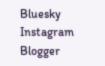Bluesky Instagram Blogger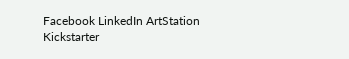Facebook LinkedIn ArtStation Kickstarter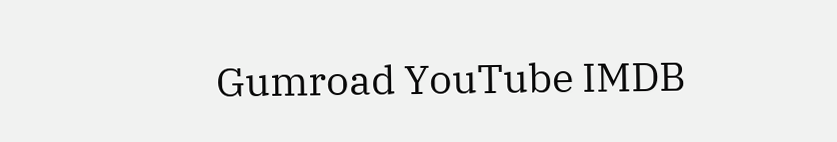Gumroad YouTube IMDB